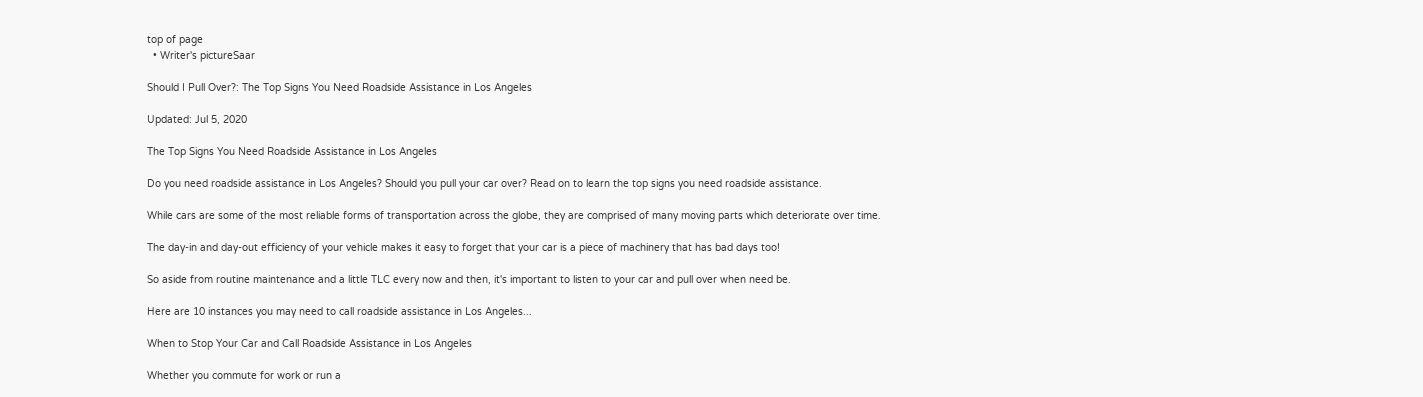top of page
  • Writer's pictureSaar

Should I Pull Over?: The Top Signs You Need Roadside Assistance in Los Angeles

Updated: Jul 5, 2020

The Top Signs You Need Roadside Assistance in Los Angeles

Do you need roadside assistance in Los Angeles? Should you pull your car over? Read on to learn the top signs you need roadside assistance.

While cars are some of the most reliable forms of transportation across the globe, they are comprised of many moving parts which deteriorate over time.

The day-in and day-out efficiency of your vehicle makes it easy to forget that your car is a piece of machinery that has bad days too!

So aside from routine maintenance and a little TLC every now and then, it's important to listen to your car and pull over when need be.

Here are 10 instances you may need to call roadside assistance in Los Angeles...

When to Stop Your Car and Call Roadside Assistance in Los Angeles

Whether you commute for work or run a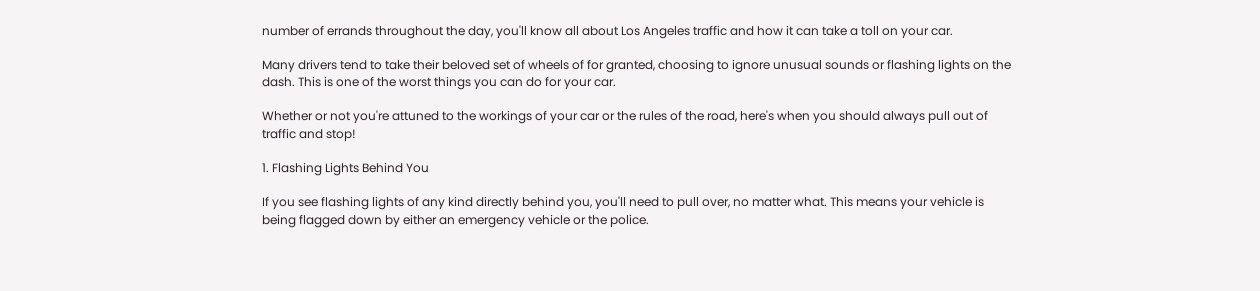number of errands throughout the day, you'll know all about Los Angeles traffic and how it can take a toll on your car.

Many drivers tend to take their beloved set of wheels of for granted, choosing to ignore unusual sounds or flashing lights on the dash. This is one of the worst things you can do for your car.

Whether or not you're attuned to the workings of your car or the rules of the road, here's when you should always pull out of traffic and stop!

1. Flashing Lights Behind You

If you see flashing lights of any kind directly behind you, you'll need to pull over, no matter what. This means your vehicle is being flagged down by either an emergency vehicle or the police.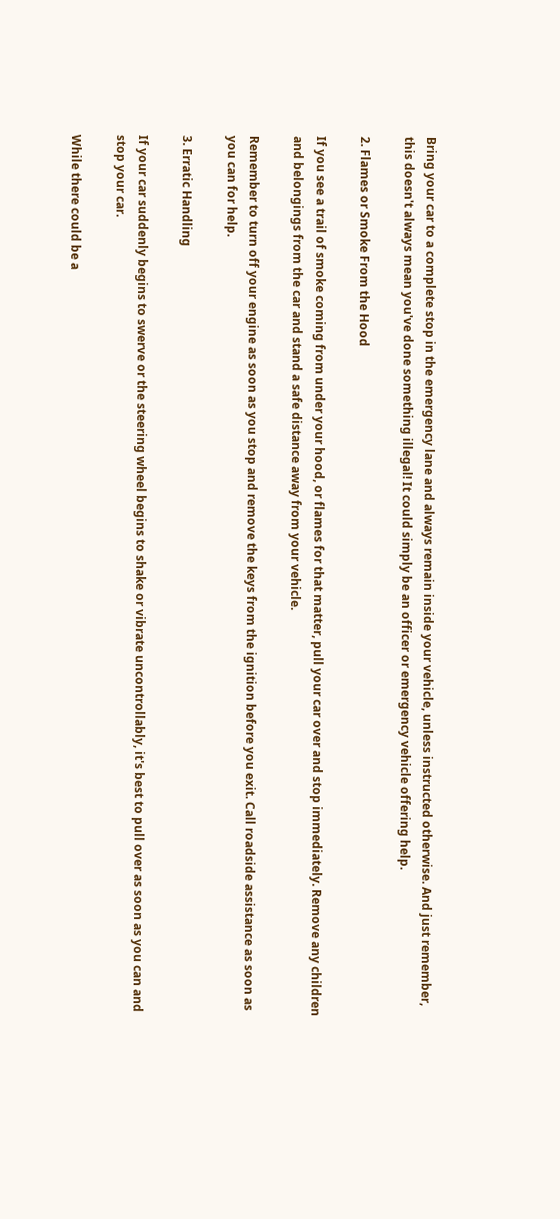Bring your car to a complete stop in the emergency lane and always remain inside your vehicle, unless instructed otherwise. And just remember, this doesn't always mean you've done something illegal! It could simply be an officer or emergency vehicle offering help.

2. Flames or Smoke From the Hood

If you see a trail of smoke coming from under your hood, or flames for that matter, pull your car over and stop immediately. Remove any children and belongings from the car and stand a safe distance away from your vehicle.

Remember to turn off your engine as soon as you stop and remove the keys from the ignition before you exit. Call roadside assistance as soon as you can for help.

3. Erratic Handling

If your car suddenly begins to swerve or the steering wheel begins to shake or vibrate uncontrollably, it's best to pull over as soon as you can and stop your car.

While there could be a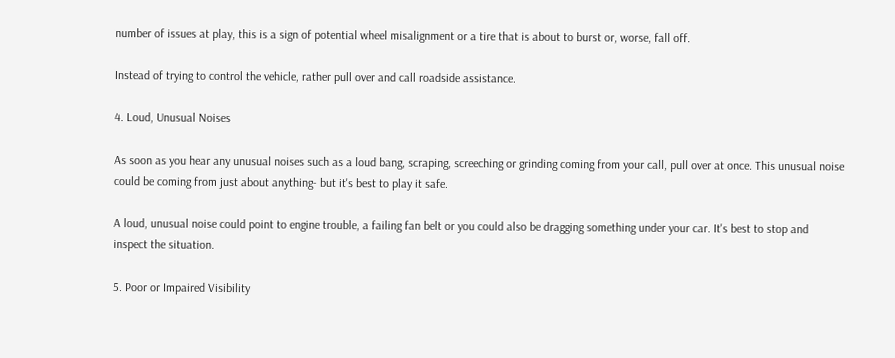number of issues at play, this is a sign of potential wheel misalignment or a tire that is about to burst or, worse, fall off.

Instead of trying to control the vehicle, rather pull over and call roadside assistance.

4. Loud, Unusual Noises

As soon as you hear any unusual noises such as a loud bang, scraping, screeching or grinding coming from your call, pull over at once. This unusual noise could be coming from just about anything- but it's best to play it safe.

A loud, unusual noise could point to engine trouble, a failing fan belt or you could also be dragging something under your car. It's best to stop and inspect the situation.

5. Poor or Impaired Visibility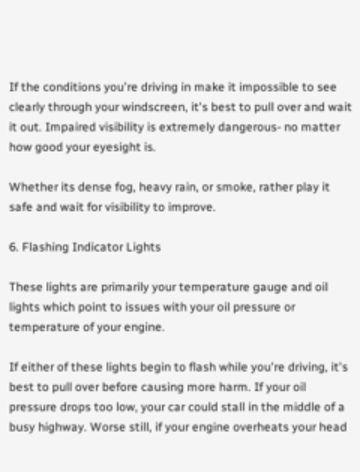If the conditions you're driving in make it impossible to see clearly through your windscreen, it's best to pull over and wait it out. Impaired visibility is extremely dangerous- no matter how good your eyesight is.

Whether its dense fog, heavy rain, or smoke, rather play it safe and wait for visibility to improve.

6. Flashing Indicator Lights

These lights are primarily your temperature gauge and oil lights which point to issues with your oil pressure or temperature of your engine.

If either of these lights begin to flash while you're driving, it's best to pull over before causing more harm. If your oil pressure drops too low, your car could stall in the middle of a busy highway. Worse still, if your engine overheats your head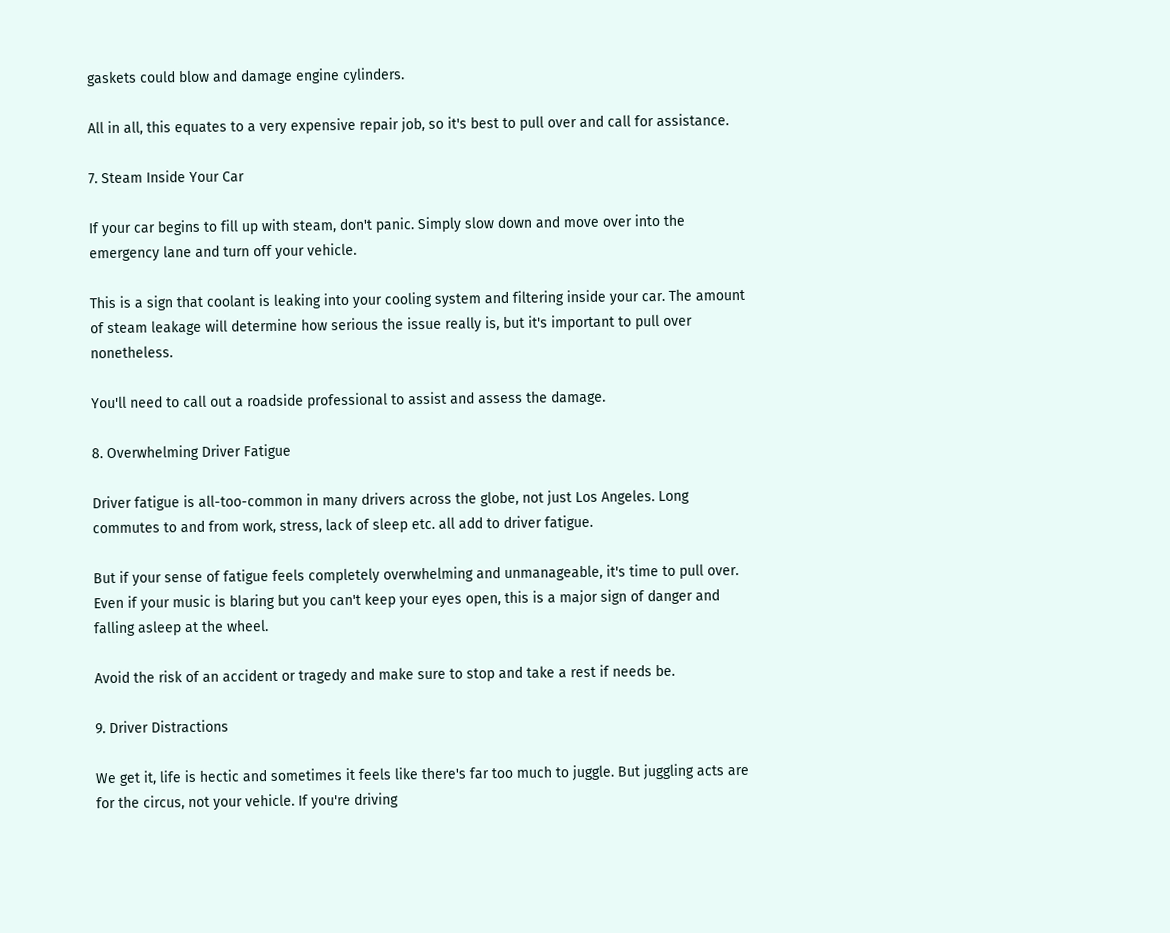gaskets could blow and damage engine cylinders.

All in all, this equates to a very expensive repair job, so it's best to pull over and call for assistance.

7. Steam Inside Your Car

If your car begins to fill up with steam, don't panic. Simply slow down and move over into the emergency lane and turn off your vehicle.

This is a sign that coolant is leaking into your cooling system and filtering inside your car. The amount of steam leakage will determine how serious the issue really is, but it's important to pull over nonetheless.

You'll need to call out a roadside professional to assist and assess the damage.

8. Overwhelming Driver Fatigue

Driver fatigue is all-too-common in many drivers across the globe, not just Los Angeles. Long commutes to and from work, stress, lack of sleep etc. all add to driver fatigue.

But if your sense of fatigue feels completely overwhelming and unmanageable, it's time to pull over. Even if your music is blaring but you can't keep your eyes open, this is a major sign of danger and falling asleep at the wheel.

Avoid the risk of an accident or tragedy and make sure to stop and take a rest if needs be.

9. Driver Distractions

We get it, life is hectic and sometimes it feels like there's far too much to juggle. But juggling acts are for the circus, not your vehicle. If you're driving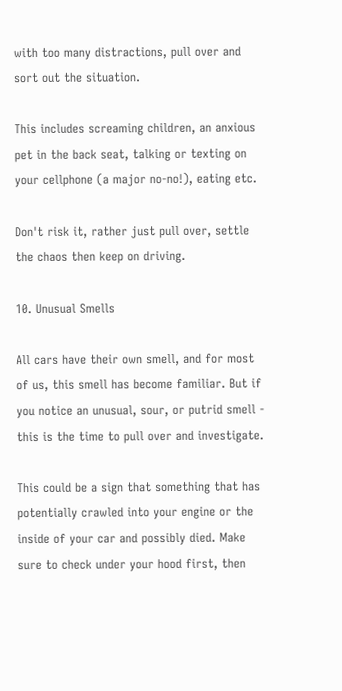with too many distractions, pull over and sort out the situation.

This includes screaming children, an anxious pet in the back seat, talking or texting on your cellphone (a major no-no!), eating etc.

Don't risk it, rather just pull over, settle the chaos then keep on driving.

10. Unusual Smells

All cars have their own smell, and for most of us, this smell has become familiar. But if you notice an unusual, sour, or putrid smell - this is the time to pull over and investigate.

This could be a sign that something that has potentially crawled into your engine or the inside of your car and possibly died. Make sure to check under your hood first, then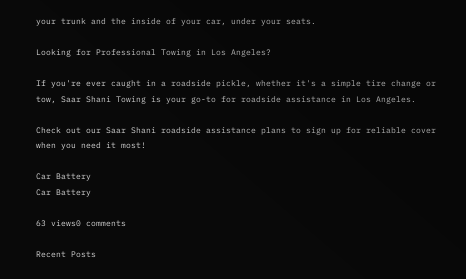your trunk and the inside of your car, under your seats.

Looking for Professional Towing in Los Angeles?

If you're ever caught in a roadside pickle, whether it's a simple tire change or tow, Saar Shani Towing is your go-to for roadside assistance in Los Angeles.

Check out our Saar Shani roadside assistance plans to sign up for reliable cover when you need it most!

Car Battery
Car Battery

63 views0 comments

Recent Posts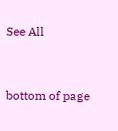See All


bottom of page